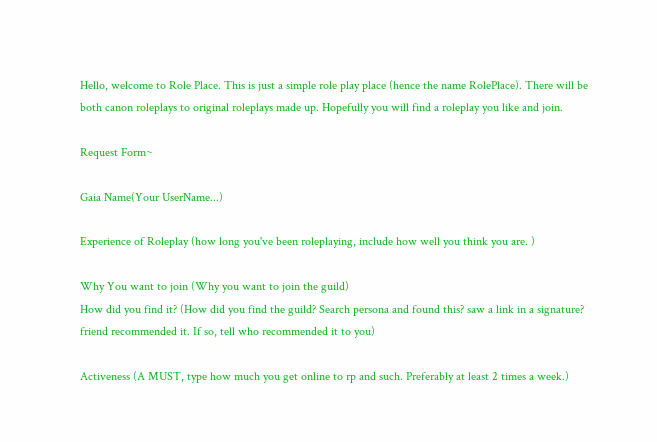Hello, welcome to Role Place. This is just a simple role play place (hence the name RolePlace). There will be both canon roleplays to original roleplays made up. Hopefully you will find a roleplay you like and join.

Request Form~

Gaia Name(Your UserName...)

Experience of Roleplay (how long you've been roleplaying, include how well you think you are. )

Why You want to join (Why you want to join the guild)
How did you find it? (How did you find the guild? Search persona and found this? saw a link in a signature? friend recommended it. If so, tell who recommended it to you)

Activeness (A MUST, type how much you get online to rp and such. Preferably at least 2 times a week.)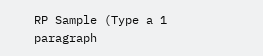RP Sample (Type a 1 paragraph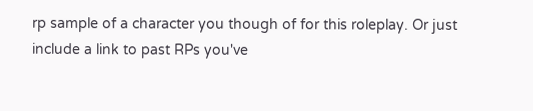rp sample of a character you though of for this roleplay. Or just include a link to past RPs you've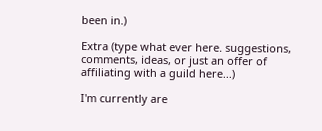been in.)

Extra (type what ever here. suggestions, comments, ideas, or just an offer of affiliating with a guild here...)

I'm currently are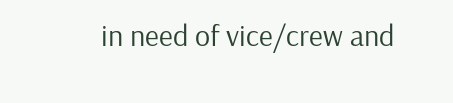in need of vice/crew and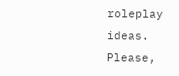roleplay ideas. Please,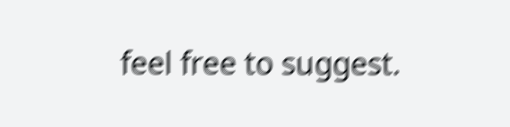feel free to suggest.